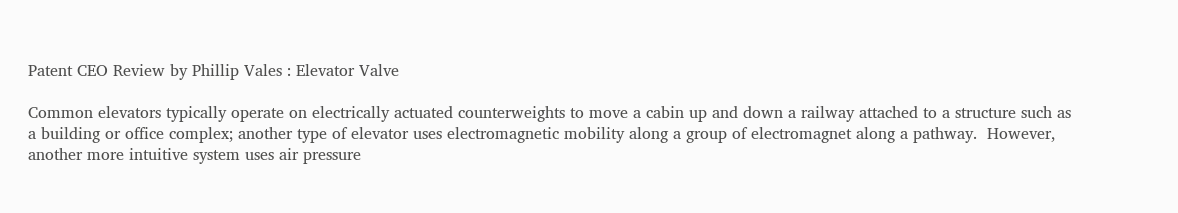Patent CEO Review by Phillip Vales : Elevator Valve

Common elevators typically operate on electrically actuated counterweights to move a cabin up and down a railway attached to a structure such as a building or office complex; another type of elevator uses electromagnetic mobility along a group of electromagnet along a pathway.  However, another more intuitive system uses air pressure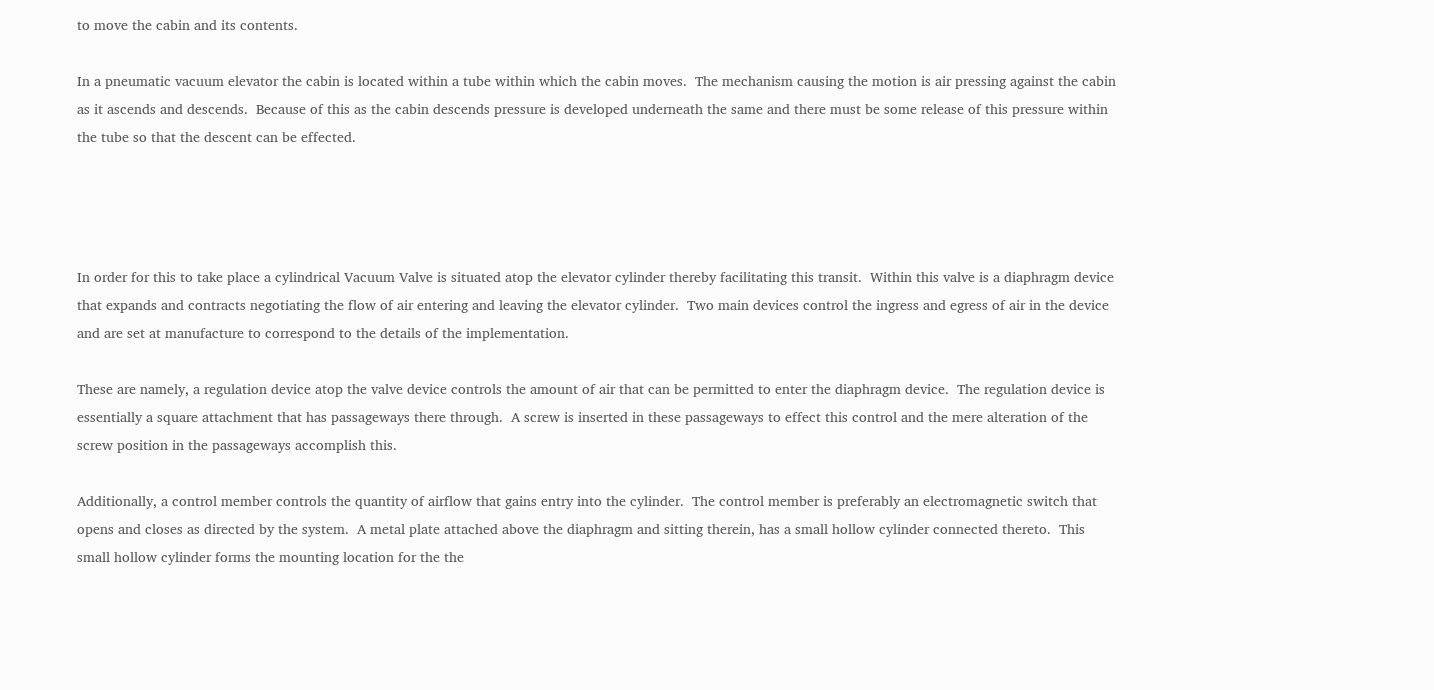to move the cabin and its contents.

In a pneumatic vacuum elevator the cabin is located within a tube within which the cabin moves.  The mechanism causing the motion is air pressing against the cabin as it ascends and descends.  Because of this as the cabin descends pressure is developed underneath the same and there must be some release of this pressure within the tube so that the descent can be effected.




In order for this to take place a cylindrical Vacuum Valve is situated atop the elevator cylinder thereby facilitating this transit.  Within this valve is a diaphragm device that expands and contracts negotiating the flow of air entering and leaving the elevator cylinder.  Two main devices control the ingress and egress of air in the device and are set at manufacture to correspond to the details of the implementation.

These are namely, a regulation device atop the valve device controls the amount of air that can be permitted to enter the diaphragm device.  The regulation device is essentially a square attachment that has passageways there through.  A screw is inserted in these passageways to effect this control and the mere alteration of the screw position in the passageways accomplish this.

Additionally, a control member controls the quantity of airflow that gains entry into the cylinder.  The control member is preferably an electromagnetic switch that opens and closes as directed by the system.  A metal plate attached above the diaphragm and sitting therein, has a small hollow cylinder connected thereto.  This small hollow cylinder forms the mounting location for the the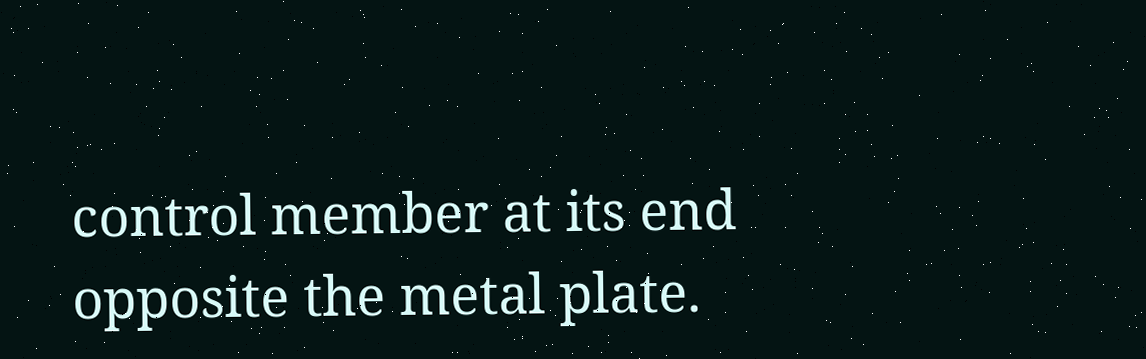control member at its end opposite the metal plate.